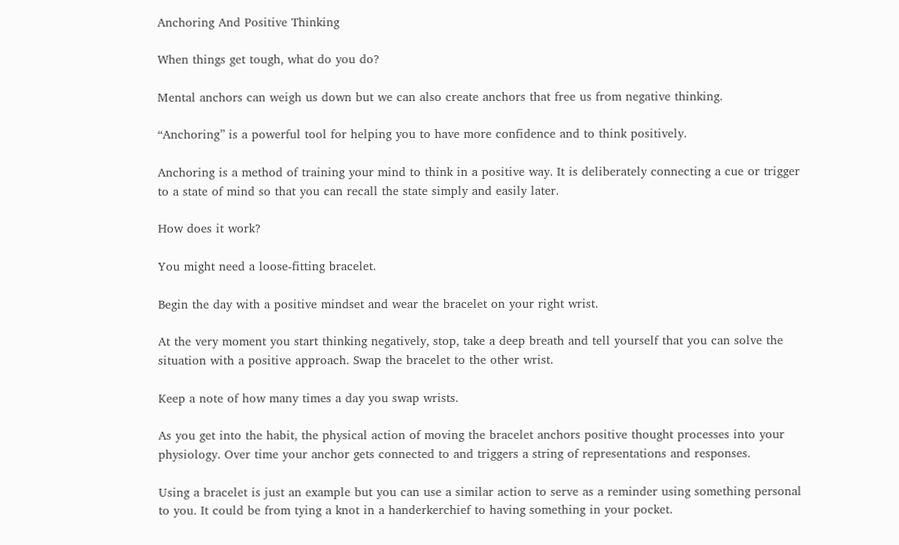Anchoring And Positive Thinking

When things get tough, what do you do?

Mental anchors can weigh us down but we can also create anchors that free us from negative thinking.

“Anchoring” is a powerful tool for helping you to have more confidence and to think positively.

Anchoring is a method of training your mind to think in a positive way. It is deliberately connecting a cue or trigger to a state of mind so that you can recall the state simply and easily later.

How does it work?

You might need a loose-fitting bracelet.

Begin the day with a positive mindset and wear the bracelet on your right wrist.

At the very moment you start thinking negatively, stop, take a deep breath and tell yourself that you can solve the situation with a positive approach. Swap the bracelet to the other wrist.

Keep a note of how many times a day you swap wrists.

As you get into the habit, the physical action of moving the bracelet anchors positive thought processes into your physiology. Over time your anchor gets connected to and triggers a string of representations and responses.

Using a bracelet is just an example but you can use a similar action to serve as a reminder using something personal to you. It could be from tying a knot in a handerkerchief to having something in your pocket.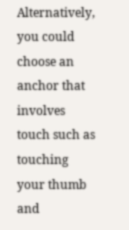Alternatively, you could choose an anchor that involves touch such as touching your thumb and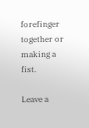forefinger together or making a fist.

Leave a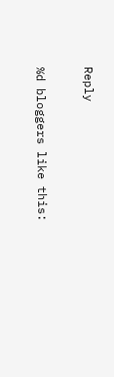Reply

%d bloggers like this: